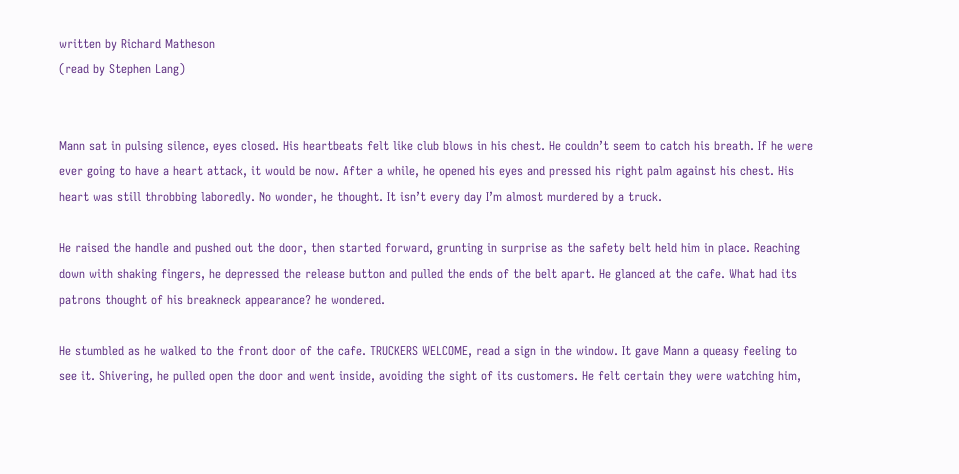written by Richard Matheson
(read by Stephen Lang)


Mann sat in pulsing silence, eyes closed. His heartbeats felt like club blows in his chest. He couldn’t seem to catch his breath. If he were ever going to have a heart attack, it would be now. After a while, he opened his eyes and pressed his right palm against his chest. His heart was still throbbing laboredly. No wonder, he thought. It isn’t every day I’m almost murdered by a truck.

He raised the handle and pushed out the door, then started forward, grunting in surprise as the safety belt held him in place. Reaching down with shaking fingers, he depressed the release button and pulled the ends of the belt apart. He glanced at the cafe. What had its patrons thought of his breakneck appearance? he wondered.

He stumbled as he walked to the front door of the cafe. TRUCKERS WELCOME, read a sign in the window. It gave Mann a queasy feeling to see it. Shivering, he pulled open the door and went inside, avoiding the sight of its customers. He felt certain they were watching him,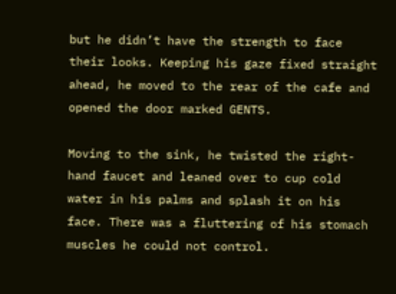but he didn’t have the strength to face their looks. Keeping his gaze fixed straight ahead, he moved to the rear of the cafe and opened the door marked GENTS.

Moving to the sink, he twisted the right-hand faucet and leaned over to cup cold water in his palms and splash it on his face. There was a fluttering of his stomach muscles he could not control.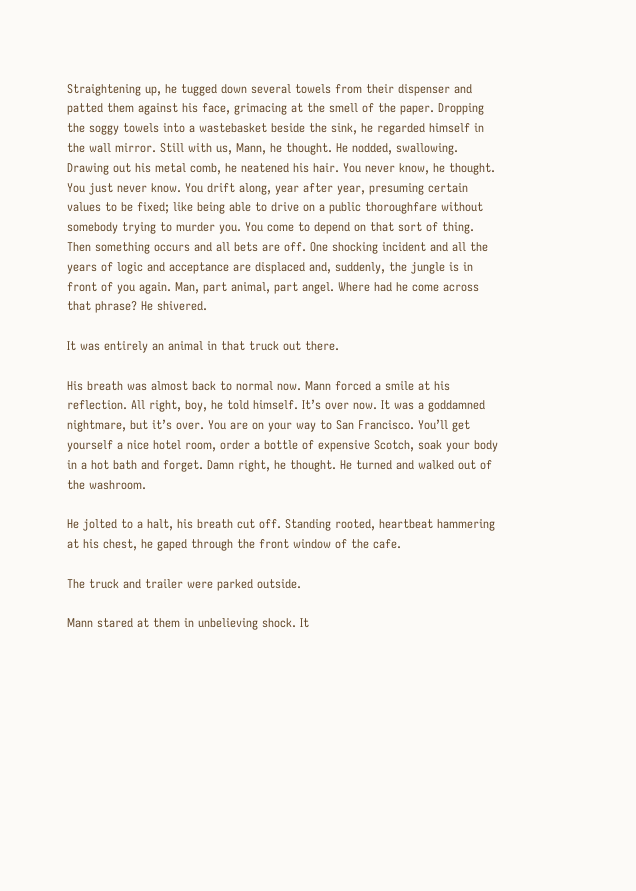Straightening up, he tugged down several towels from their dispenser and patted them against his face, grimacing at the smell of the paper. Dropping the soggy towels into a wastebasket beside the sink, he regarded himself in the wall mirror. Still with us, Mann, he thought. He nodded, swallowing. Drawing out his metal comb, he neatened his hair. You never know, he thought. You just never know. You drift along, year after year, presuming certain values to be fixed; like being able to drive on a public thoroughfare without somebody trying to murder you. You come to depend on that sort of thing. Then something occurs and all bets are off. One shocking incident and all the years of logic and acceptance are displaced and, suddenly, the jungle is in front of you again. Man, part animal, part angel. Where had he come across that phrase? He shivered.

It was entirely an animal in that truck out there.

His breath was almost back to normal now. Mann forced a smile at his reflection. All right, boy, he told himself. It’s over now. It was a goddamned nightmare, but it’s over. You are on your way to San Francisco. You’ll get yourself a nice hotel room, order a bottle of expensive Scotch, soak your body in a hot bath and forget. Damn right, he thought. He turned and walked out of the washroom.

He jolted to a halt, his breath cut off. Standing rooted, heartbeat hammering at his chest, he gaped through the front window of the cafe.

The truck and trailer were parked outside.

Mann stared at them in unbelieving shock. It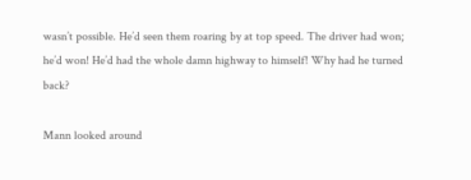wasn’t possible. He’d seen them roaring by at top speed. The driver had won; he’d won! He’d had the whole damn highway to himself! Why had he turned back?

Mann looked around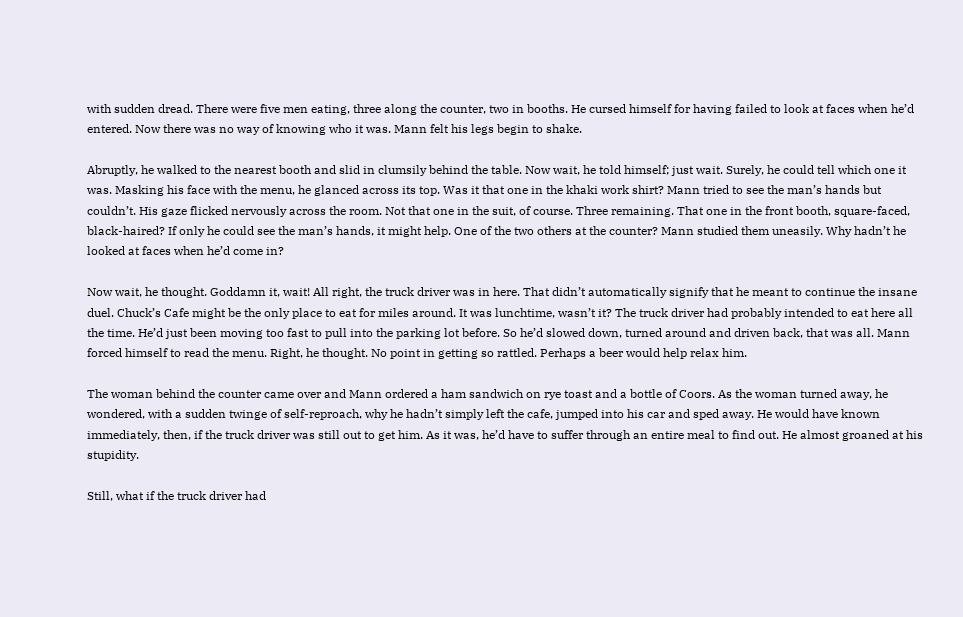with sudden dread. There were five men eating, three along the counter, two in booths. He cursed himself for having failed to look at faces when he’d entered. Now there was no way of knowing who it was. Mann felt his legs begin to shake.

Abruptly, he walked to the nearest booth and slid in clumsily behind the table. Now wait, he told himself; just wait. Surely, he could tell which one it was. Masking his face with the menu, he glanced across its top. Was it that one in the khaki work shirt? Mann tried to see the man’s hands but couldn’t. His gaze flicked nervously across the room. Not that one in the suit, of course. Three remaining. That one in the front booth, square-faced, black-haired? If only he could see the man’s hands, it might help. One of the two others at the counter? Mann studied them uneasily. Why hadn’t he looked at faces when he’d come in?

Now wait, he thought. Goddamn it, wait! All right, the truck driver was in here. That didn’t automatically signify that he meant to continue the insane duel. Chuck’s Cafe might be the only place to eat for miles around. It was lunchtime, wasn’t it? The truck driver had probably intended to eat here all the time. He’d just been moving too fast to pull into the parking lot before. So he’d slowed down, turned around and driven back, that was all. Mann forced himself to read the menu. Right, he thought. No point in getting so rattled. Perhaps a beer would help relax him.

The woman behind the counter came over and Mann ordered a ham sandwich on rye toast and a bottle of Coors. As the woman turned away, he wondered, with a sudden twinge of self-reproach, why he hadn’t simply left the cafe, jumped into his car and sped away. He would have known immediately, then, if the truck driver was still out to get him. As it was, he’d have to suffer through an entire meal to find out. He almost groaned at his stupidity.

Still, what if the truck driver had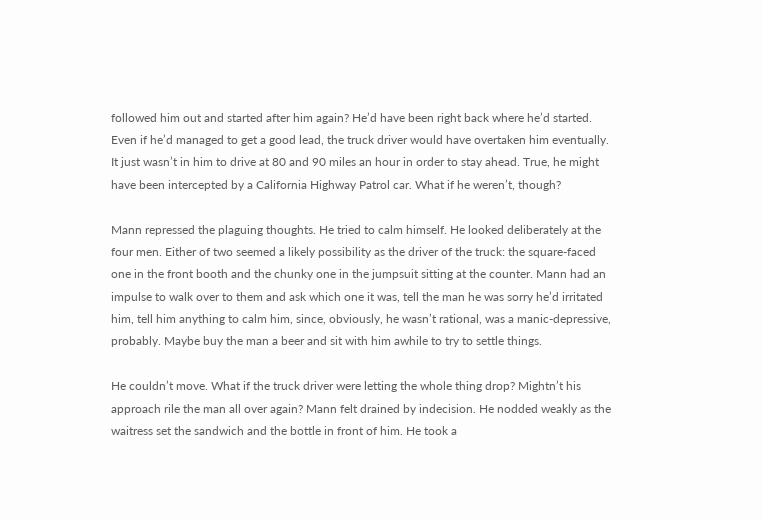followed him out and started after him again? He’d have been right back where he’d started. Even if he’d managed to get a good lead, the truck driver would have overtaken him eventually. It just wasn’t in him to drive at 80 and 90 miles an hour in order to stay ahead. True, he might have been intercepted by a California Highway Patrol car. What if he weren’t, though?

Mann repressed the plaguing thoughts. He tried to calm himself. He looked deliberately at the four men. Either of two seemed a likely possibility as the driver of the truck: the square-faced one in the front booth and the chunky one in the jumpsuit sitting at the counter. Mann had an impulse to walk over to them and ask which one it was, tell the man he was sorry he’d irritated him, tell him anything to calm him, since, obviously, he wasn’t rational, was a manic-depressive, probably. Maybe buy the man a beer and sit with him awhile to try to settle things.

He couldn’t move. What if the truck driver were letting the whole thing drop? Mightn’t his approach rile the man all over again? Mann felt drained by indecision. He nodded weakly as the waitress set the sandwich and the bottle in front of him. He took a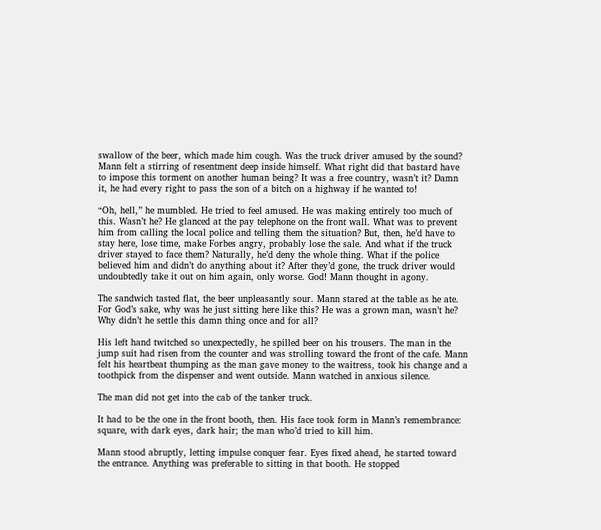swallow of the beer, which made him cough. Was the truck driver amused by the sound? Mann felt a stirring of resentment deep inside himself. What right did that bastard have to impose this torment on another human being? It was a free country, wasn’t it? Damn it, he had every right to pass the son of a bitch on a highway if he wanted to!

“Oh, hell,” he mumbled. He tried to feel amused. He was making entirely too much of this. Wasn’t he? He glanced at the pay telephone on the front wall. What was to prevent him from calling the local police and telling them the situation? But, then, he’d have to stay here, lose time, make Forbes angry, probably lose the sale. And what if the truck driver stayed to face them? Naturally, he’d deny the whole thing. What if the police believed him and didn’t do anything about it? After they’d gone, the truck driver would undoubtedly take it out on him again, only worse. God! Mann thought in agony.

The sandwich tasted flat, the beer unpleasantly sour. Mann stared at the table as he ate. For God’s sake, why was he just sitting here like this? He was a grown man, wasn’t he? Why didn’t he settle this damn thing once and for all?

His left hand twitched so unexpectedly, he spilled beer on his trousers. The man in the jump suit had risen from the counter and was strolling toward the front of the cafe. Mann felt his heartbeat thumping as the man gave money to the waitress, took his change and a toothpick from the dispenser and went outside. Mann watched in anxious silence.

The man did not get into the cab of the tanker truck.

It had to be the one in the front booth, then. His face took form in Mann’s remembrance: square, with dark eyes, dark hair; the man who’d tried to kill him.

Mann stood abruptly, letting impulse conquer fear. Eyes fixed ahead, he started toward the entrance. Anything was preferable to sitting in that booth. He stopped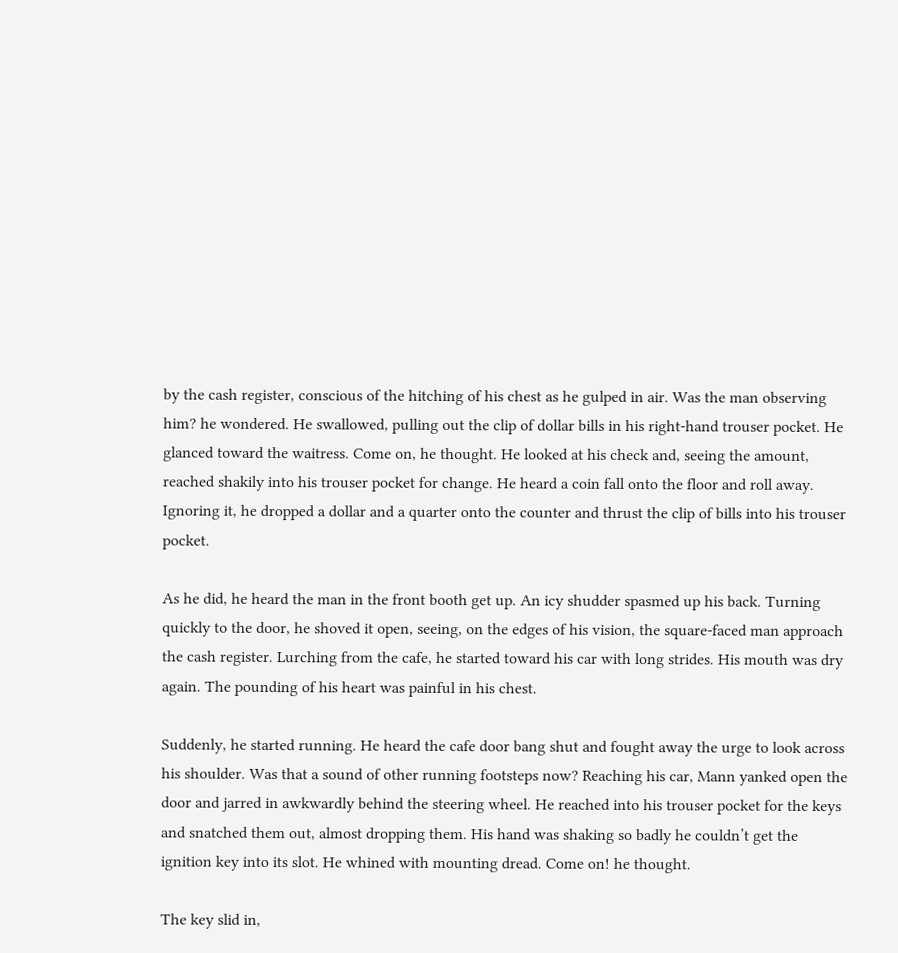by the cash register, conscious of the hitching of his chest as he gulped in air. Was the man observing him? he wondered. He swallowed, pulling out the clip of dollar bills in his right-hand trouser pocket. He glanced toward the waitress. Come on, he thought. He looked at his check and, seeing the amount, reached shakily into his trouser pocket for change. He heard a coin fall onto the floor and roll away. Ignoring it, he dropped a dollar and a quarter onto the counter and thrust the clip of bills into his trouser pocket.

As he did, he heard the man in the front booth get up. An icy shudder spasmed up his back. Turning quickly to the door, he shoved it open, seeing, on the edges of his vision, the square-faced man approach the cash register. Lurching from the cafe, he started toward his car with long strides. His mouth was dry again. The pounding of his heart was painful in his chest.

Suddenly, he started running. He heard the cafe door bang shut and fought away the urge to look across his shoulder. Was that a sound of other running footsteps now? Reaching his car, Mann yanked open the door and jarred in awkwardly behind the steering wheel. He reached into his trouser pocket for the keys and snatched them out, almost dropping them. His hand was shaking so badly he couldn’t get the ignition key into its slot. He whined with mounting dread. Come on! he thought.

The key slid in,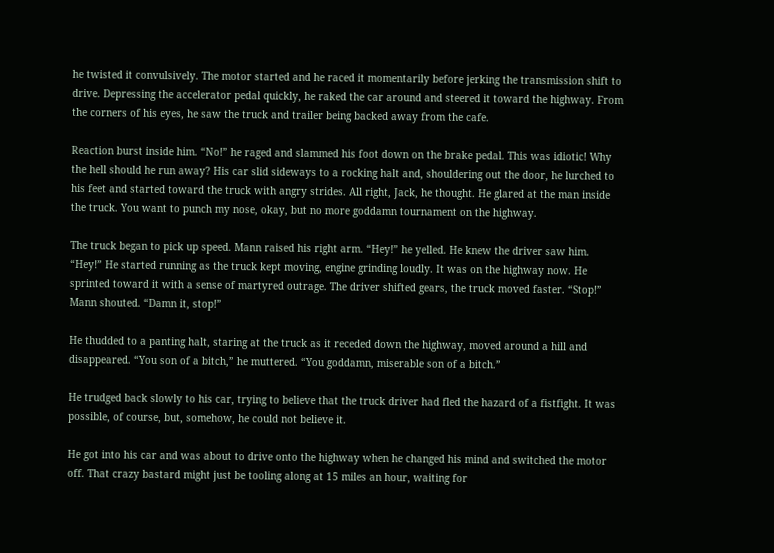he twisted it convulsively. The motor started and he raced it momentarily before jerking the transmission shift to drive. Depressing the accelerator pedal quickly, he raked the car around and steered it toward the highway. From the corners of his eyes, he saw the truck and trailer being backed away from the cafe.

Reaction burst inside him. “No!” he raged and slammed his foot down on the brake pedal. This was idiotic! Why the hell should he run away? His car slid sideways to a rocking halt and, shouldering out the door, he lurched to his feet and started toward the truck with angry strides. All right, Jack, he thought. He glared at the man inside the truck. You want to punch my nose, okay, but no more goddamn tournament on the highway.

The truck began to pick up speed. Mann raised his right arm. “Hey!” he yelled. He knew the driver saw him. “Hey!” He started running as the truck kept moving, engine grinding loudly. It was on the highway now. He sprinted toward it with a sense of martyred outrage. The driver shifted gears, the truck moved faster. “Stop!” Mann shouted. “Damn it, stop!”

He thudded to a panting halt, staring at the truck as it receded down the highway, moved around a hill and disappeared. “You son of a bitch,” he muttered. “You goddamn, miserable son of a bitch.”

He trudged back slowly to his car, trying to believe that the truck driver had fled the hazard of a fistfight. It was possible, of course, but, somehow, he could not believe it.

He got into his car and was about to drive onto the highway when he changed his mind and switched the motor off. That crazy bastard might just be tooling along at 15 miles an hour, waiting for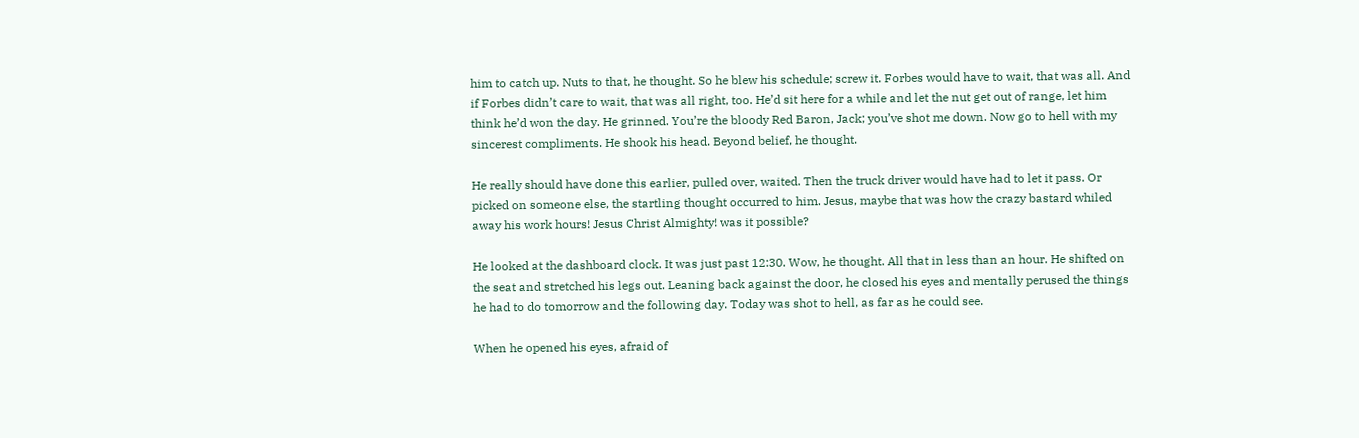him to catch up. Nuts to that, he thought. So he blew his schedule; screw it. Forbes would have to wait, that was all. And if Forbes didn’t care to wait, that was all right, too. He’d sit here for a while and let the nut get out of range, let him think he’d won the day. He grinned. You’re the bloody Red Baron, Jack; you’ve shot me down. Now go to hell with my sincerest compliments. He shook his head. Beyond belief, he thought.

He really should have done this earlier, pulled over, waited. Then the truck driver would have had to let it pass. Or picked on someone else, the startling thought occurred to him. Jesus, maybe that was how the crazy bastard whiled away his work hours! Jesus Christ Almighty! was it possible?

He looked at the dashboard clock. It was just past 12:30. Wow, he thought. All that in less than an hour. He shifted on the seat and stretched his legs out. Leaning back against the door, he closed his eyes and mentally perused the things he had to do tomorrow and the following day. Today was shot to hell, as far as he could see.

When he opened his eyes, afraid of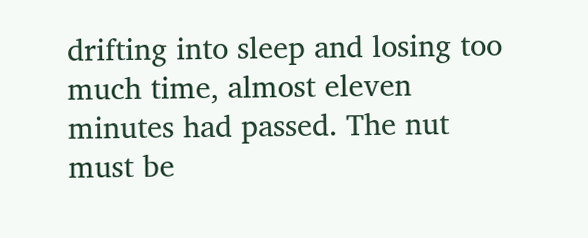drifting into sleep and losing too much time, almost eleven minutes had passed. The nut must be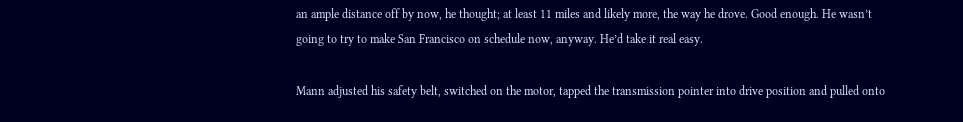an ample distance off by now, he thought; at least 11 miles and likely more, the way he drove. Good enough. He wasn’t going to try to make San Francisco on schedule now, anyway. He’d take it real easy.

Mann adjusted his safety belt, switched on the motor, tapped the transmission pointer into drive position and pulled onto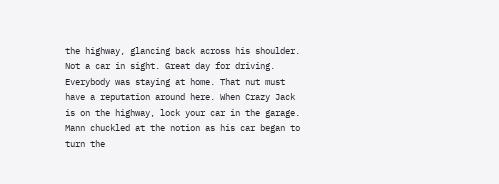the highway, glancing back across his shoulder. Not a car in sight. Great day for driving. Everybody was staying at home. That nut must have a reputation around here. When Crazy Jack is on the highway, lock your car in the garage. Mann chuckled at the notion as his car began to turn the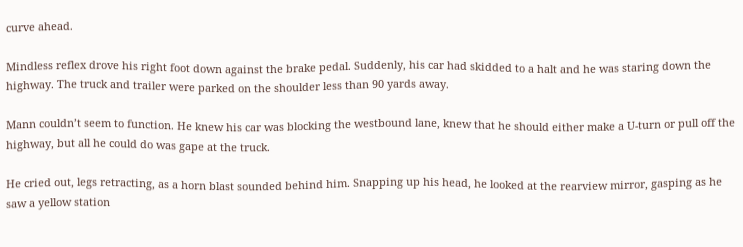curve ahead.

Mindless reflex drove his right foot down against the brake pedal. Suddenly, his car had skidded to a halt and he was staring down the highway. The truck and trailer were parked on the shoulder less than 90 yards away.

Mann couldn’t seem to function. He knew his car was blocking the westbound lane, knew that he should either make a U-turn or pull off the highway, but all he could do was gape at the truck.

He cried out, legs retracting, as a horn blast sounded behind him. Snapping up his head, he looked at the rearview mirror, gasping as he saw a yellow station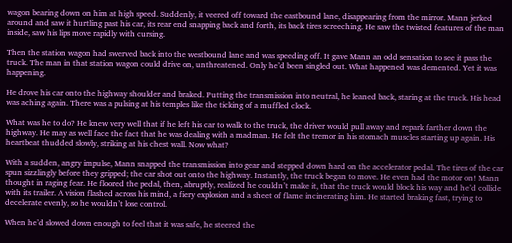wagon bearing down on him at high speed. Suddenly, it veered off toward the eastbound lane, disappearing from the mirror. Mann jerked around and saw it hurtling past his car, its rear end snapping back and forth, its back tires screeching. He saw the twisted features of the man inside, saw his lips move rapidly with cursing.

Then the station wagon had swerved back into the westbound lane and was speeding off. It gave Mann an odd sensation to see it pass the truck. The man in that station wagon could drive on, unthreatened. Only he’d been singled out. What happened was demented. Yet it was happening.

He drove his car onto the highway shoulder and braked. Putting the transmission into neutral, he leaned back, staring at the truck. His head was aching again. There was a pulsing at his temples like the ticking of a muffled clock.

What was he to do? He knew very well that if he left his car to walk to the truck, the driver would pull away and repark farther down the highway. He may as well face the fact that he was dealing with a madman. He felt the tremor in his stomach muscles starting up again. His heartbeat thudded slowly, striking at his chest wall. Now what?

With a sudden, angry impulse, Mann snapped the transmission into gear and stepped down hard on the accelerator pedal. The tires of the car spun sizzlingly before they gripped; the car shot out onto the highway. Instantly, the truck began to move. He even had the motor on! Mann thought in raging fear. He floored the pedal, then, abruptly, realized he couldn’t make it, that the truck would block his way and he’d collide with its trailer. A vision flashed across his mind, a fiery explosion and a sheet of flame incinerating him. He started braking fast, trying to decelerate evenly, so he wouldn’t lose control.

When he’d slowed down enough to feel that it was safe, he steered the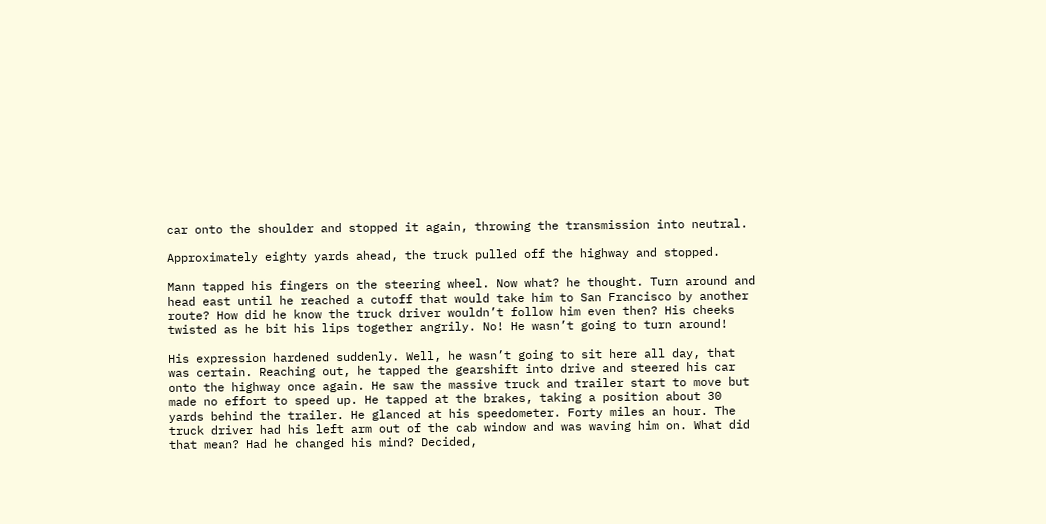car onto the shoulder and stopped it again, throwing the transmission into neutral.

Approximately eighty yards ahead, the truck pulled off the highway and stopped.

Mann tapped his fingers on the steering wheel. Now what? he thought. Turn around and head east until he reached a cutoff that would take him to San Francisco by another route? How did he know the truck driver wouldn’t follow him even then? His cheeks twisted as he bit his lips together angrily. No! He wasn’t going to turn around!

His expression hardened suddenly. Well, he wasn’t going to sit here all day, that was certain. Reaching out, he tapped the gearshift into drive and steered his car onto the highway once again. He saw the massive truck and trailer start to move but made no effort to speed up. He tapped at the brakes, taking a position about 30 yards behind the trailer. He glanced at his speedometer. Forty miles an hour. The truck driver had his left arm out of the cab window and was waving him on. What did that mean? Had he changed his mind? Decided,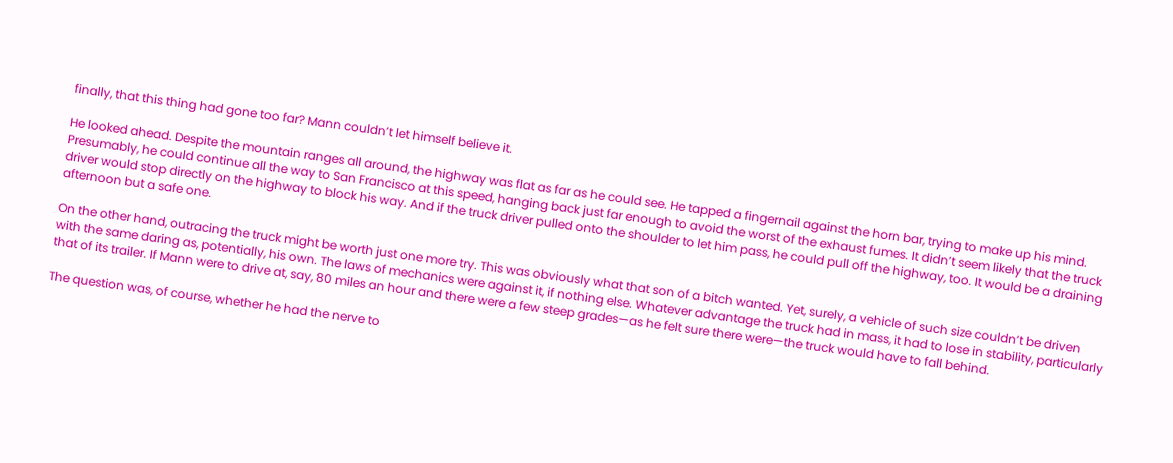finally, that this thing had gone too far? Mann couldn’t let himself believe it.

He looked ahead. Despite the mountain ranges all around, the highway was flat as far as he could see. He tapped a fingernail against the horn bar, trying to make up his mind. Presumably, he could continue all the way to San Francisco at this speed, hanging back just far enough to avoid the worst of the exhaust fumes. It didn’t seem likely that the truck driver would stop directly on the highway to block his way. And if the truck driver pulled onto the shoulder to let him pass, he could pull off the highway, too. It would be a draining afternoon but a safe one.

On the other hand, outracing the truck might be worth just one more try. This was obviously what that son of a bitch wanted. Yet, surely, a vehicle of such size couldn’t be driven with the same daring as, potentially, his own. The laws of mechanics were against it, if nothing else. Whatever advantage the truck had in mass, it had to lose in stability, particularly that of its trailer. If Mann were to drive at, say, 80 miles an hour and there were a few steep grades—as he felt sure there were—the truck would have to fall behind.

The question was, of course, whether he had the nerve to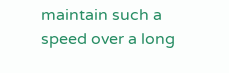maintain such a speed over a long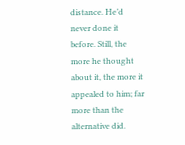distance. He’d never done it before. Still, the more he thought about it, the more it appealed to him; far more than the alternative did.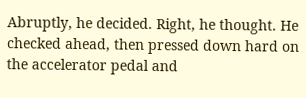Abruptly, he decided. Right, he thought. He checked ahead, then pressed down hard on the accelerator pedal and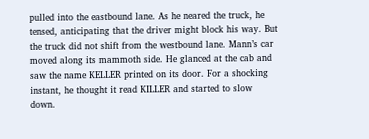pulled into the eastbound lane. As he neared the truck, he tensed, anticipating that the driver might block his way. But the truck did not shift from the westbound lane. Mann’s car moved along its mammoth side. He glanced at the cab and saw the name KELLER printed on its door. For a shocking instant, he thought it read KILLER and started to slow down.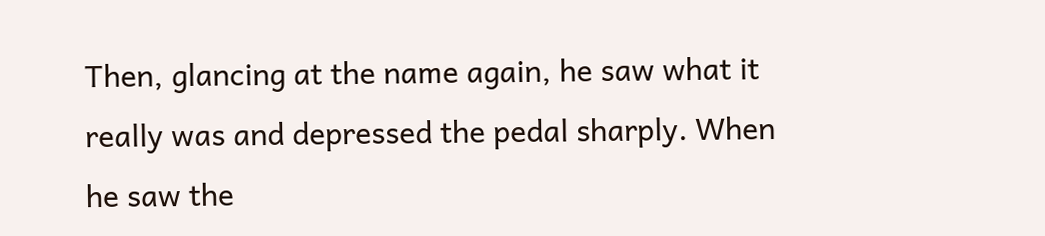Then, glancing at the name again, he saw what it really was and depressed the pedal sharply. When he saw the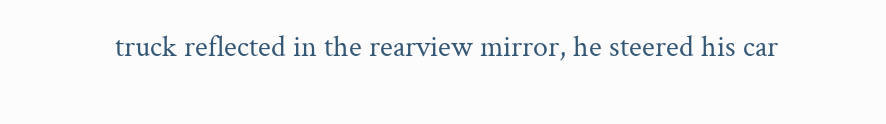truck reflected in the rearview mirror, he steered his car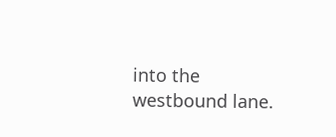into the westbound lane.